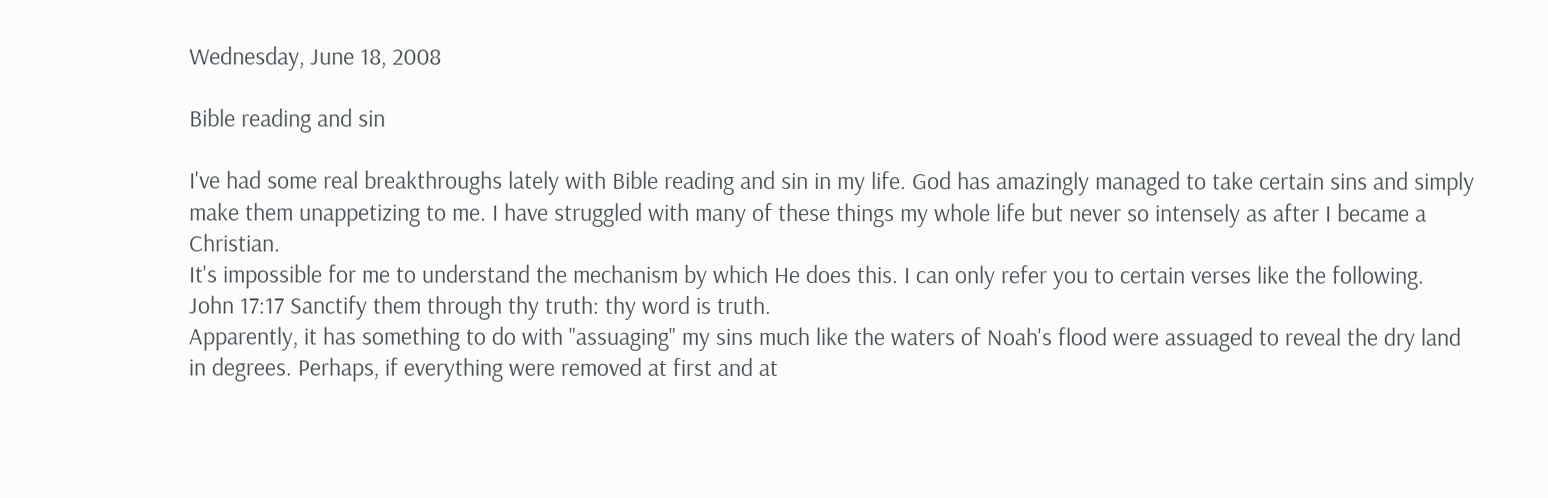Wednesday, June 18, 2008

Bible reading and sin

I've had some real breakthroughs lately with Bible reading and sin in my life. God has amazingly managed to take certain sins and simply make them unappetizing to me. I have struggled with many of these things my whole life but never so intensely as after I became a Christian.
It's impossible for me to understand the mechanism by which He does this. I can only refer you to certain verses like the following.
John 17:17 Sanctify them through thy truth: thy word is truth.
Apparently, it has something to do with "assuaging" my sins much like the waters of Noah's flood were assuaged to reveal the dry land in degrees. Perhaps, if everything were removed at first and at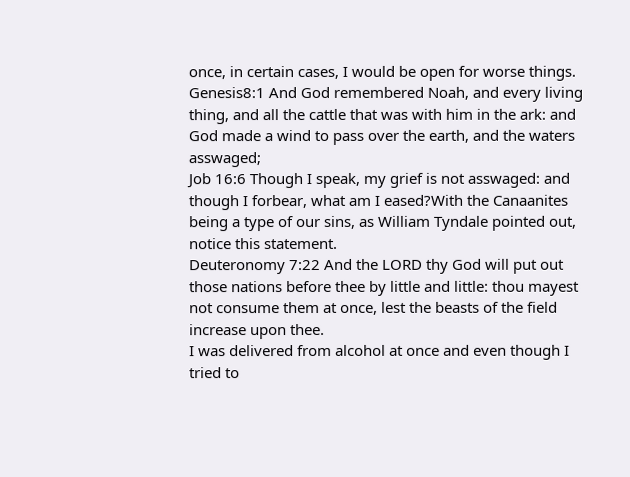once, in certain cases, I would be open for worse things.
Genesis8:1 And God remembered Noah, and every living thing, and all the cattle that was with him in the ark: and God made a wind to pass over the earth, and the waters asswaged;
Job 16:6 Though I speak, my grief is not asswaged: and though I forbear, what am I eased?With the Canaanites being a type of our sins, as William Tyndale pointed out, notice this statement.
Deuteronomy 7:22 And the LORD thy God will put out those nations before thee by little and little: thou mayest not consume them at once, lest the beasts of the field increase upon thee.
I was delivered from alcohol at once and even though I tried to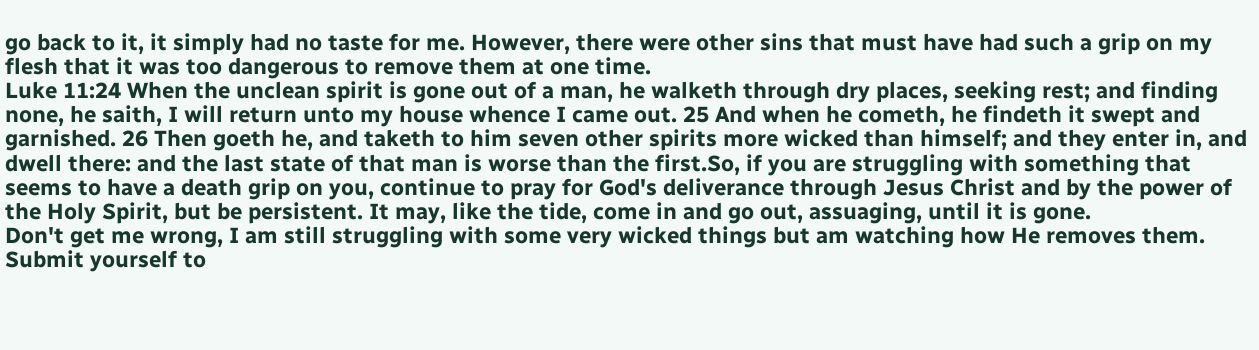go back to it, it simply had no taste for me. However, there were other sins that must have had such a grip on my flesh that it was too dangerous to remove them at one time.
Luke 11:24 When the unclean spirit is gone out of a man, he walketh through dry places, seeking rest; and finding none, he saith, I will return unto my house whence I came out. 25 And when he cometh, he findeth it swept and garnished. 26 Then goeth he, and taketh to him seven other spirits more wicked than himself; and they enter in, and dwell there: and the last state of that man is worse than the first.So, if you are struggling with something that seems to have a death grip on you, continue to pray for God's deliverance through Jesus Christ and by the power of the Holy Spirit, but be persistent. It may, like the tide, come in and go out, assuaging, until it is gone.
Don't get me wrong, I am still struggling with some very wicked things but am watching how He removes them.
Submit yourself to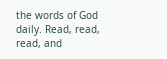the words of God daily. Read, read, read, and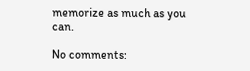memorize as much as you can.

No comments: